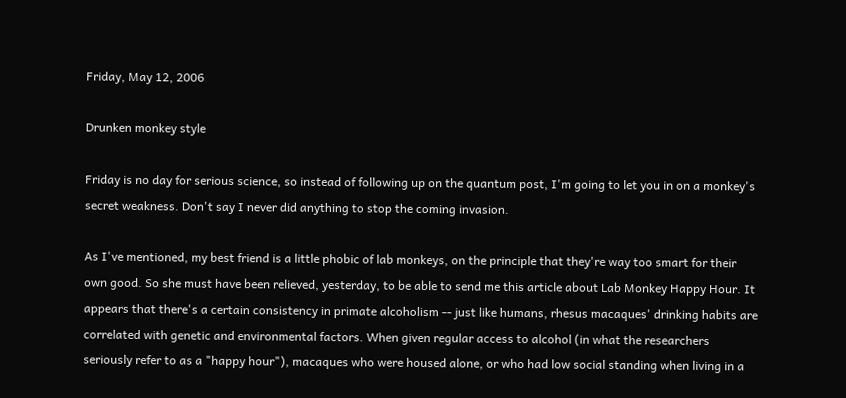Friday, May 12, 2006

Drunken monkey style

Friday is no day for serious science, so instead of following up on the quantum post, I'm going to let you in on a monkey's secret weakness. Don't say I never did anything to stop the coming invasion.

As I've mentioned, my best friend is a little phobic of lab monkeys, on the principle that they're way too smart for their own good. So she must have been relieved, yesterday, to be able to send me this article about Lab Monkey Happy Hour. It appears that there's a certain consistency in primate alcoholism -- just like humans, rhesus macaques' drinking habits are correlated with genetic and environmental factors. When given regular access to alcohol (in what the researchers seriously refer to as a "happy hour"), macaques who were housed alone, or who had low social standing when living in a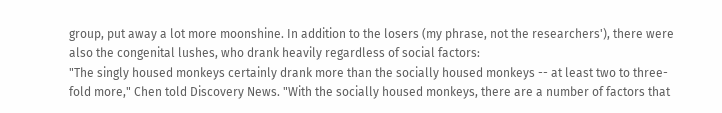group, put away a lot more moonshine. In addition to the losers (my phrase, not the researchers'), there were also the congenital lushes, who drank heavily regardless of social factors:
"The singly housed monkeys certainly drank more than the socially housed monkeys -- at least two to three-fold more," Chen told Discovery News. "With the socially housed monkeys, there are a number of factors that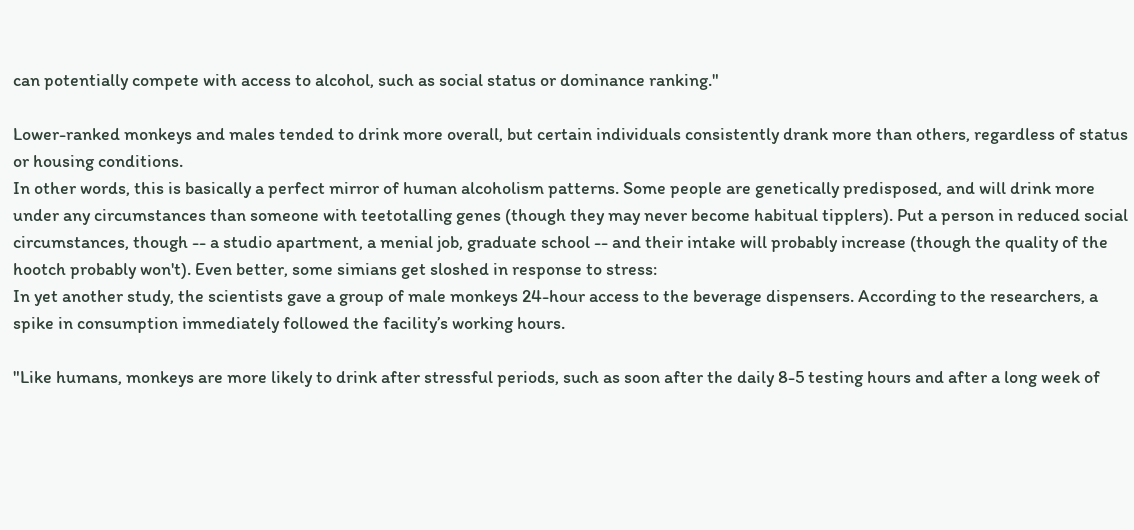can potentially compete with access to alcohol, such as social status or dominance ranking."

Lower-ranked monkeys and males tended to drink more overall, but certain individuals consistently drank more than others, regardless of status or housing conditions.
In other words, this is basically a perfect mirror of human alcoholism patterns. Some people are genetically predisposed, and will drink more under any circumstances than someone with teetotalling genes (though they may never become habitual tipplers). Put a person in reduced social circumstances, though -- a studio apartment, a menial job, graduate school -- and their intake will probably increase (though the quality of the hootch probably won't). Even better, some simians get sloshed in response to stress:
In yet another study, the scientists gave a group of male monkeys 24-hour access to the beverage dispensers. According to the researchers, a spike in consumption immediately followed the facility’s working hours.

"Like humans, monkeys are more likely to drink after stressful periods, such as soon after the daily 8-5 testing hours and after a long week of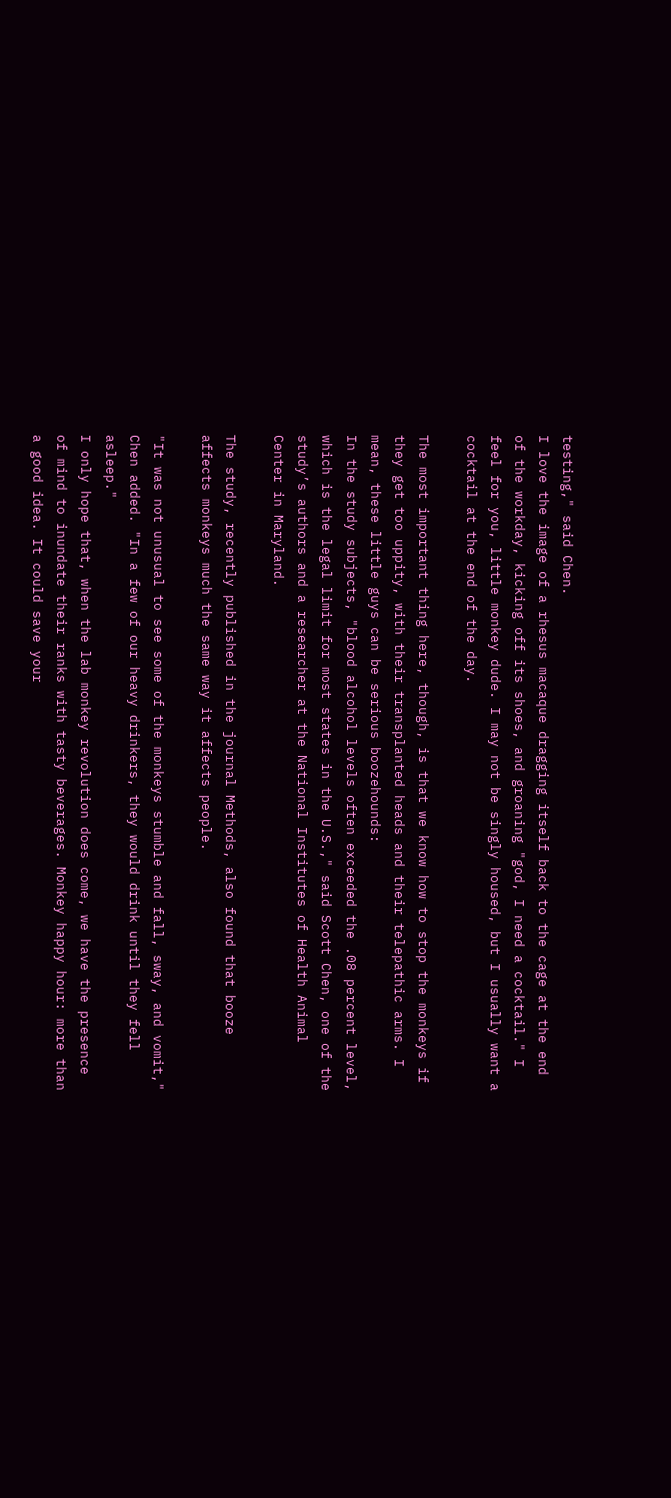testing," said Chen.
I love the image of a rhesus macaque dragging itself back to the cage at the end of the workday, kicking off its shoes, and groaning "god, I need a cocktail." I feel for you, little monkey dude. I may not be singly housed, but I usually want a cocktail at the end of the day.

The most important thing here, though, is that we know how to stop the monkeys if they get too uppity, with their transplanted heads and their telepathic arms. I mean, these little guys can be serious boozehounds:
In the study subjects, "blood alcohol levels often exceeded the .08 percent level, which is the legal limit for most states in the U.S.," said Scott Chen, one of the study’s authors and a researcher at the National Institutes of Health Animal Center in Maryland.

The study, recently published in the journal Methods, also found that booze affects monkeys much the same way it affects people.

"It was not unusual to see some of the monkeys stumble and fall, sway, and vomit," Chen added. "In a few of our heavy drinkers, they would drink until they fell asleep."
I only hope that, when the lab monkey revolution does come, we have the presence of mind to inundate their ranks with tasty beverages. Monkey happy hour: more than a good idea. It could save your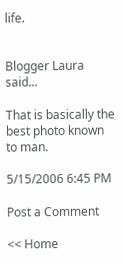life.


Blogger Laura said...

That is basically the best photo known to man.

5/15/2006 6:45 PM

Post a Comment

<< Home